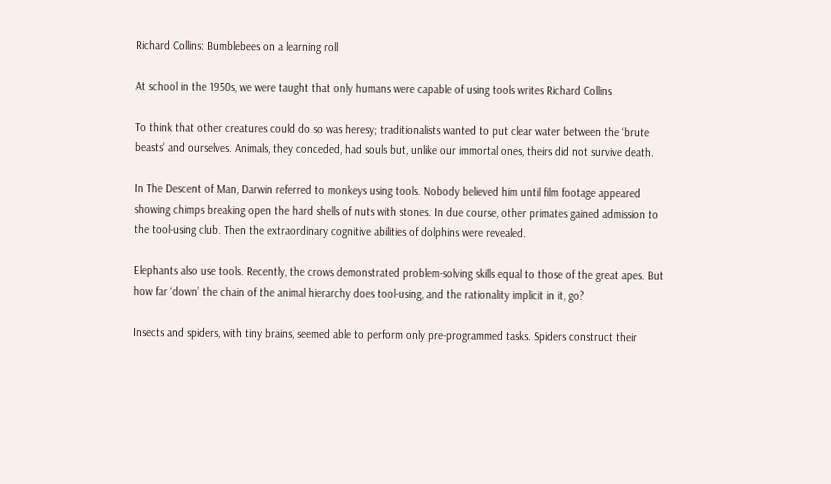Richard Collins: Bumblebees on a learning roll

At school in the 1950s, we were taught that only humans were capable of using tools writes Richard Collins

To think that other creatures could do so was heresy; traditionalists wanted to put clear water between the ‘brute beasts’ and ourselves. Animals, they conceded, had souls but, unlike our immortal ones, theirs did not survive death.

In The Descent of Man, Darwin referred to monkeys using tools. Nobody believed him until film footage appeared showing chimps breaking open the hard shells of nuts with stones. In due course, other primates gained admission to the tool-using club. Then the extraordinary cognitive abilities of dolphins were revealed.

Elephants also use tools. Recently, the crows demonstrated problem-solving skills equal to those of the great apes. But how far ‘down’ the chain of the animal hierarchy does tool-using, and the rationality implicit in it, go?

Insects and spiders, with tiny brains, seemed able to perform only pre-programmed tasks. Spiders construct their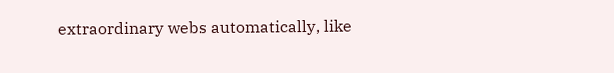extraordinary webs automatically, like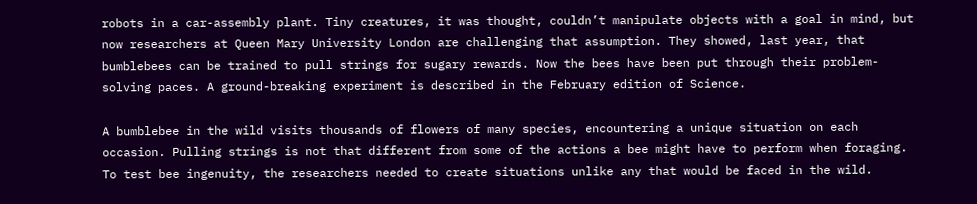robots in a car-assembly plant. Tiny creatures, it was thought, couldn’t manipulate objects with a goal in mind, but now researchers at Queen Mary University London are challenging that assumption. They showed, last year, that bumblebees can be trained to pull strings for sugary rewards. Now the bees have been put through their problem-solving paces. A ground-breaking experiment is described in the February edition of Science.

A bumblebee in the wild visits thousands of flowers of many species, encountering a unique situation on each occasion. Pulling strings is not that different from some of the actions a bee might have to perform when foraging. To test bee ingenuity, the researchers needed to create situations unlike any that would be faced in the wild.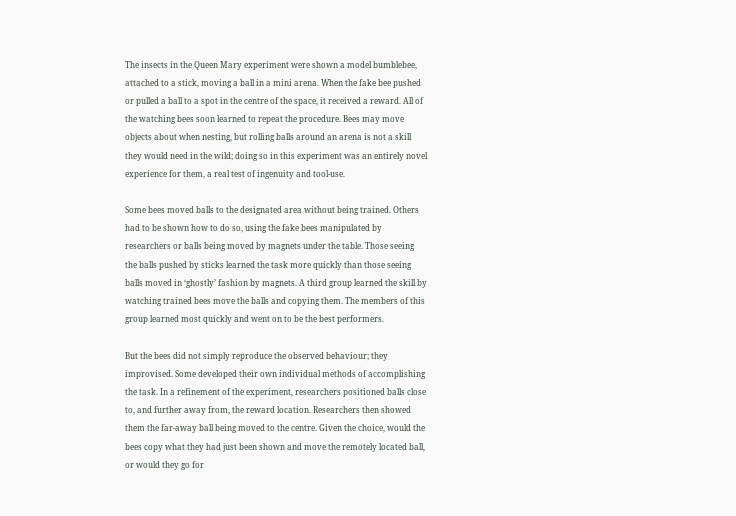The insects in the Queen Mary experiment were shown a model bumblebee, attached to a stick, moving a ball in a mini arena. When the fake bee pushed or pulled a ball to a spot in the centre of the space, it received a reward. All of the watching bees soon learned to repeat the procedure. Bees may move objects about when nesting, but rolling balls around an arena is not a skill they would need in the wild; doing so in this experiment was an entirely novel experience for them, a real test of ingenuity and tool-use.

Some bees moved balls to the designated area without being trained. Others had to be shown how to do so, using the fake bees manipulated by researchers or balls being moved by magnets under the table. Those seeing the balls pushed by sticks learned the task more quickly than those seeing balls moved in ‘ghostly’ fashion by magnets. A third group learned the skill by watching trained bees move the balls and copying them. The members of this group learned most quickly and went on to be the best performers.

But the bees did not simply reproduce the observed behaviour; they improvised. Some developed their own individual methods of accomplishing the task. In a refinement of the experiment, researchers positioned balls close to, and further away from, the reward location. Researchers then showed them the far-away ball being moved to the centre. Given the choice, would the bees copy what they had just been shown and move the remotely located ball, or would they go for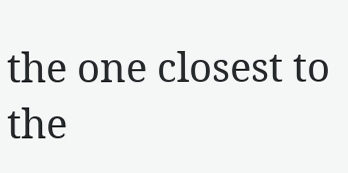the one closest to the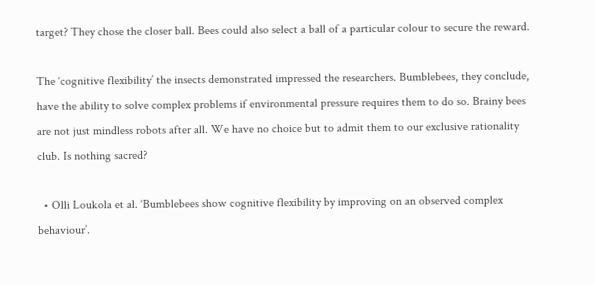target? They chose the closer ball. Bees could also select a ball of a particular colour to secure the reward.

The ‘cognitive flexibility’ the insects demonstrated impressed the researchers. Bumblebees, they conclude, have the ability to solve complex problems if environmental pressure requires them to do so. Brainy bees are not just mindless robots after all. We have no choice but to admit them to our exclusive rationality club. Is nothing sacred?

  • Olli Loukola et al. ‘Bumblebees show cognitive flexibility by improving on an observed complex behaviour’.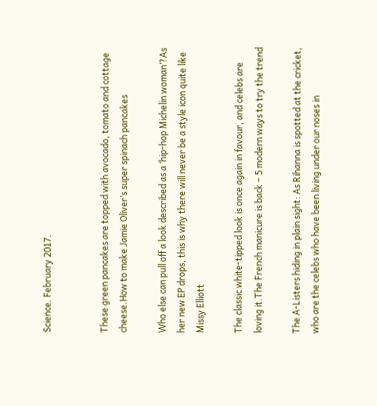Science. February 2017.


These green pancakes are topped with avocado, tomato and cottage cheese.How to make Jamie Oliver’s super spinach pancakes

Who else can pull off a look described as a ‘hip-hop Michelin woman’?As her new EP drops, this is why there will never be a style icon quite like Missy Elliott

The classic white-tipped look is once again in favour, and celebs are loving it.The French manicure is back – 5 modern ways to try the trend

The A-Listers hiding in plain sight: As Rihanna is spotted at the cricket, who are the celebs who have been living under our noses in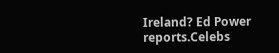Ireland? Ed Power reports.Celebs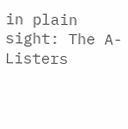in plain sight: The A-Listers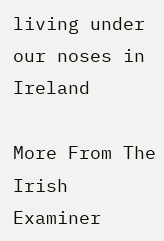living under our noses in Ireland

More From The Irish Examiner